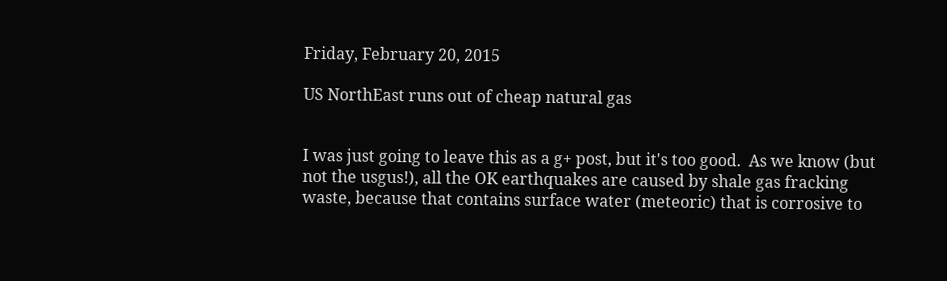Friday, February 20, 2015

US NorthEast runs out of cheap natural gas


I was just going to leave this as a g+ post, but it's too good.  As we know (but not the usgus!), all the OK earthquakes are caused by shale gas fracking waste, because that contains surface water (meteoric) that is corrosive to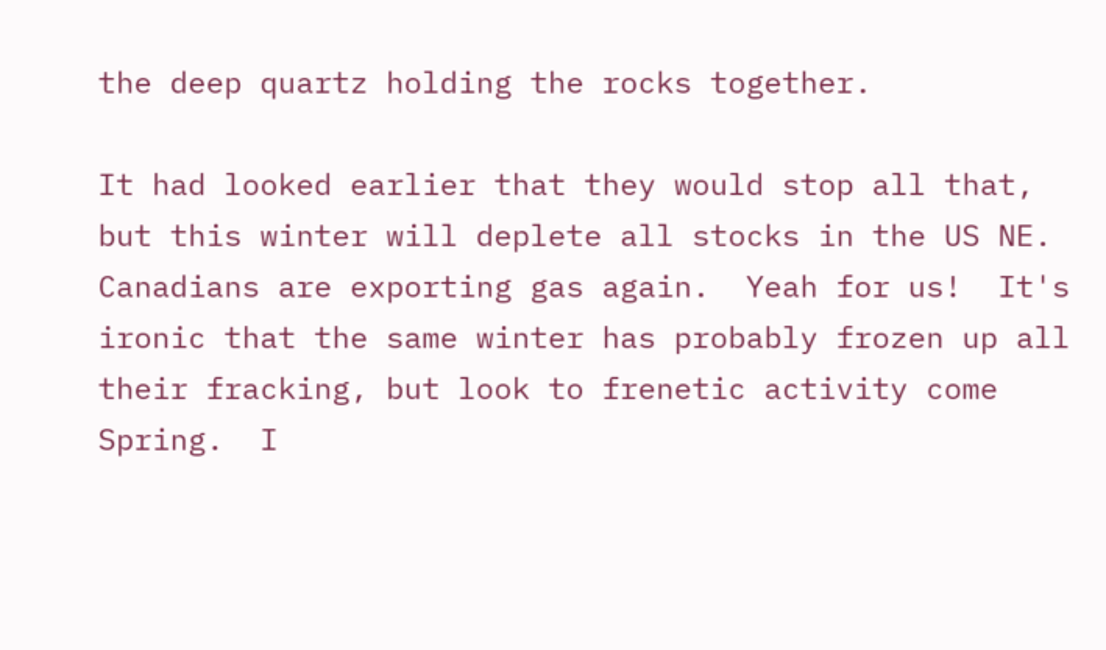the deep quartz holding the rocks together.

It had looked earlier that they would stop all that, but this winter will deplete all stocks in the US NE.  Canadians are exporting gas again.  Yeah for us!  It's ironic that the same winter has probably frozen up all their fracking, but look to frenetic activity come Spring.  I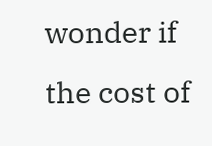wonder if the cost of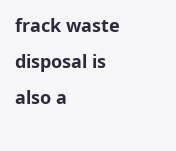frack waste disposal is also a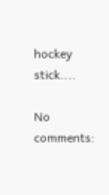hockey stick....

No comments: